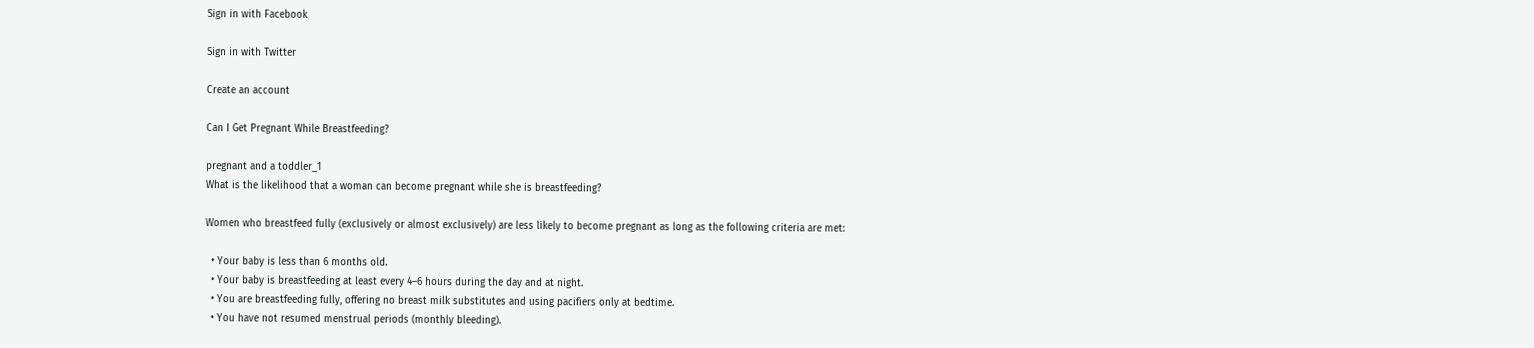Sign in with Facebook

Sign in with Twitter

Create an account

Can I Get Pregnant While Breastfeeding?

pregnant and a toddler_1
What is the likelihood that a woman can become pregnant while she is breastfeeding?

Women who breastfeed fully (exclusively or almost exclusively) are less likely to become pregnant as long as the following criteria are met:

  • Your baby is less than 6 months old.
  • Your baby is breastfeeding at least every 4–6 hours during the day and at night.
  • You are breastfeeding fully, offering no breast milk substitutes and using pacifiers only at bedtime.
  • You have not resumed menstrual periods (monthly bleeding).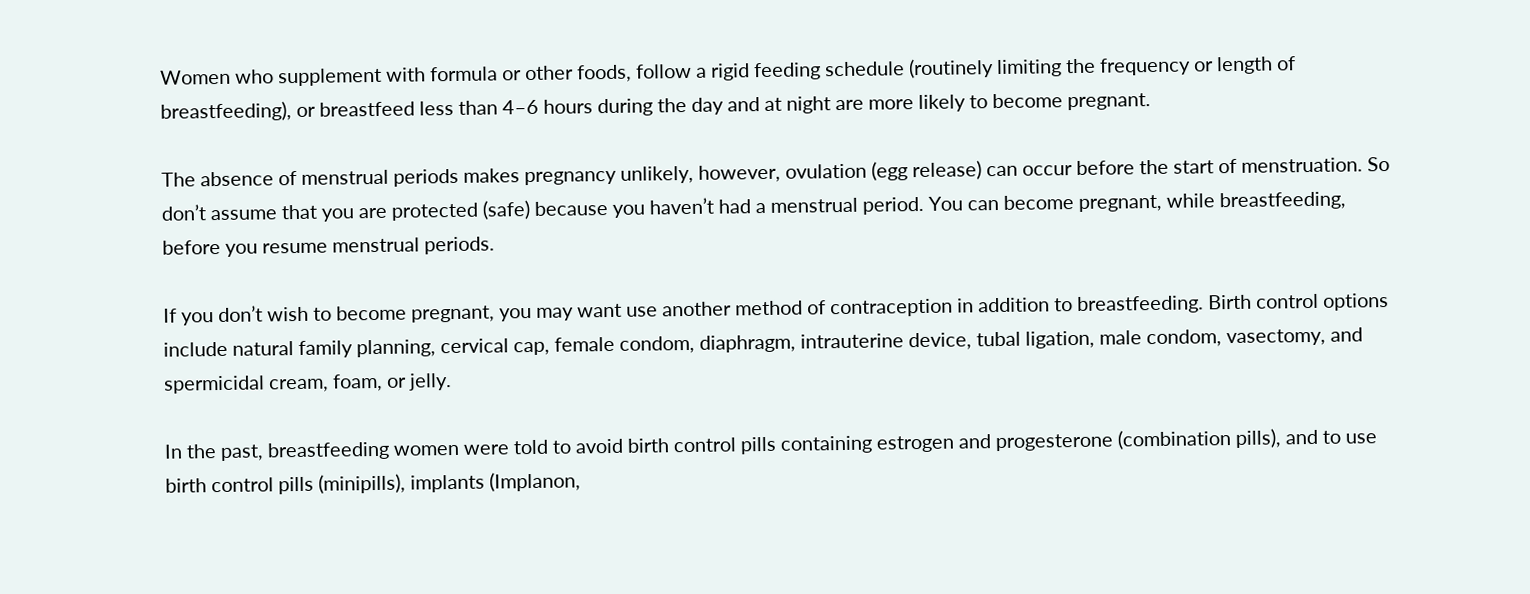Women who supplement with formula or other foods, follow a rigid feeding schedule (routinely limiting the frequency or length of breastfeeding), or breastfeed less than 4–6 hours during the day and at night are more likely to become pregnant.

The absence of menstrual periods makes pregnancy unlikely, however, ovulation (egg release) can occur before the start of menstruation. So don’t assume that you are protected (safe) because you haven’t had a menstrual period. You can become pregnant, while breastfeeding, before you resume menstrual periods.

If you don’t wish to become pregnant, you may want use another method of contraception in addition to breastfeeding. Birth control options include natural family planning, cervical cap, female condom, diaphragm, intrauterine device, tubal ligation, male condom, vasectomy, and spermicidal cream, foam, or jelly.

In the past, breastfeeding women were told to avoid birth control pills containing estrogen and progesterone (combination pills), and to use birth control pills (minipills), implants (Implanon,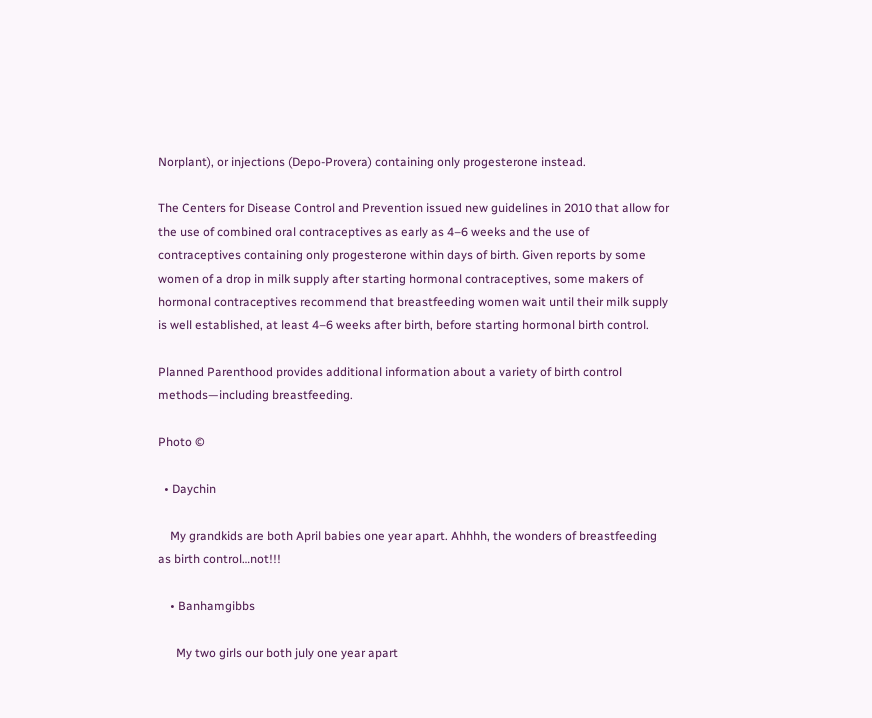Norplant), or injections (Depo-Provera) containing only progesterone instead.

The Centers for Disease Control and Prevention issued new guidelines in 2010 that allow for the use of combined oral contraceptives as early as 4–6 weeks and the use of contraceptives containing only progesterone within days of birth. Given reports by some women of a drop in milk supply after starting hormonal contraceptives, some makers of hormonal contraceptives recommend that breastfeeding women wait until their milk supply is well established, at least 4–6 weeks after birth, before starting hormonal birth control.

Planned Parenthood provides additional information about a variety of birth control methods—including breastfeeding.

Photo ©

  • Daychin

    My grandkids are both April babies one year apart. Ahhhh, the wonders of breastfeeding as birth control…not!!!

    • Banhamgibbs

      My two girls our both july one year apart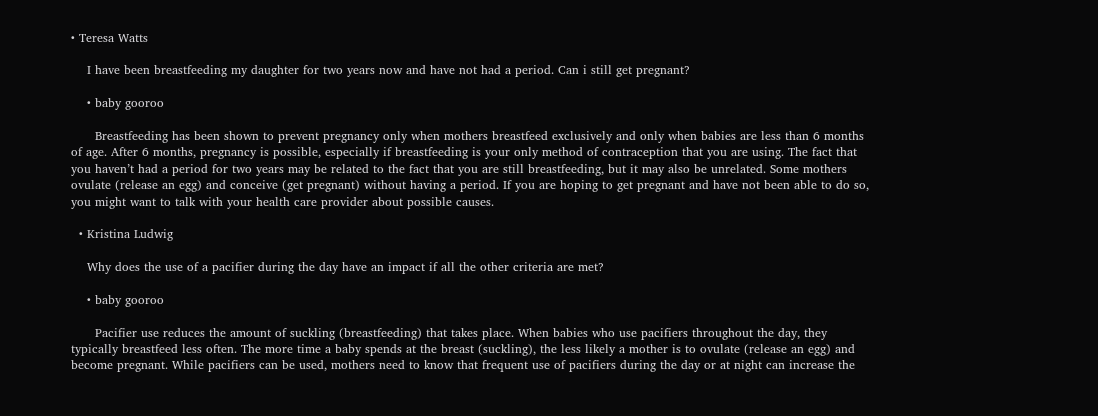• Teresa Watts

    I have been breastfeeding my daughter for two years now and have not had a period. Can i still get pregnant?

    • baby gooroo

      Breastfeeding has been shown to prevent pregnancy only when mothers breastfeed exclusively and only when babies are less than 6 months of age. After 6 months, pregnancy is possible, especially if breastfeeding is your only method of contraception that you are using. The fact that you haven’t had a period for two years may be related to the fact that you are still breastfeeding, but it may also be unrelated. Some mothers ovulate (release an egg) and conceive (get pregnant) without having a period. If you are hoping to get pregnant and have not been able to do so, you might want to talk with your health care provider about possible causes.

  • Kristina Ludwig

    Why does the use of a pacifier during the day have an impact if all the other criteria are met?

    • baby gooroo

      Pacifier use reduces the amount of suckling (breastfeeding) that takes place. When babies who use pacifiers throughout the day, they typically breastfeed less often. The more time a baby spends at the breast (suckling), the less likely a mother is to ovulate (release an egg) and become pregnant. While pacifiers can be used, mothers need to know that frequent use of pacifiers during the day or at night can increase the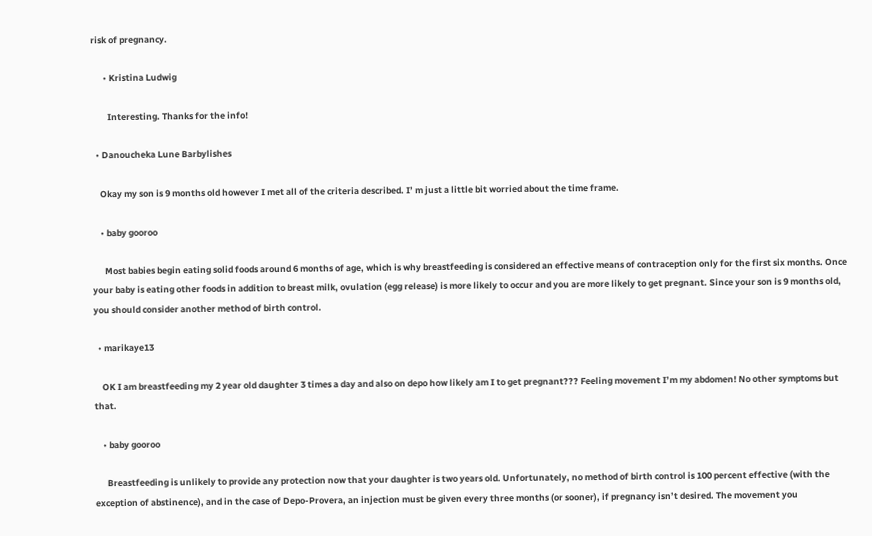risk of pregnancy.

      • Kristina Ludwig

        Interesting. Thanks for the info!

  • Danoucheka Lune Barbylishes

    Okay my son is 9 months old however I met all of the criteria described. I’ m just a little bit worried about the time frame.

    • baby gooroo

      Most babies begin eating solid foods around 6 months of age, which is why breastfeeding is considered an effective means of contraception only for the first six months. Once your baby is eating other foods in addition to breast milk, ovulation (egg release) is more likely to occur and you are more likely to get pregnant. Since your son is 9 months old, you should consider another method of birth control.

  • marikaye13

    OK I am breastfeeding my 2 year old daughter 3 times a day and also on depo how likely am I to get pregnant??? Feeling movement I’m my abdomen! No other symptoms but that.

    • baby gooroo

      Breastfeeding is unlikely to provide any protection now that your daughter is two years old. Unfortunately, no method of birth control is 100 percent effective (with the exception of abstinence), and in the case of Depo-Provera, an injection must be given every three months (or sooner), if pregnancy isn’t desired. The movement you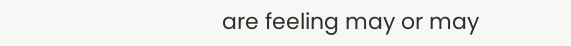are feeling may or may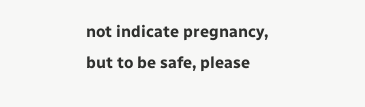not indicate pregnancy, but to be safe, please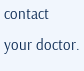contact your doctor.